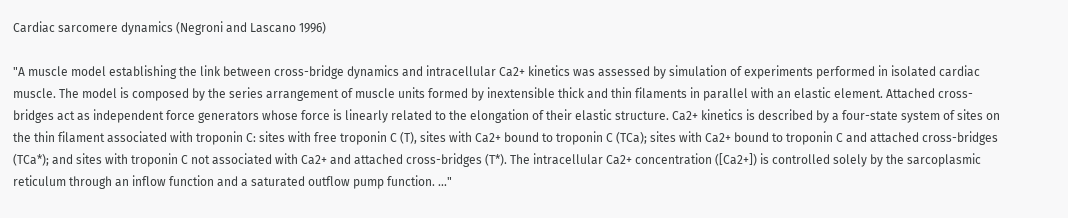Cardiac sarcomere dynamics (Negroni and Lascano 1996)

"A muscle model establishing the link between cross-bridge dynamics and intracellular Ca2+ kinetics was assessed by simulation of experiments performed in isolated cardiac muscle. The model is composed by the series arrangement of muscle units formed by inextensible thick and thin filaments in parallel with an elastic element. Attached cross-bridges act as independent force generators whose force is linearly related to the elongation of their elastic structure. Ca2+ kinetics is described by a four-state system of sites on the thin filament associated with troponin C: sites with free troponin C (T), sites with Ca2+ bound to troponin C (TCa); sites with Ca2+ bound to troponin C and attached cross-bridges (TCa*); and sites with troponin C not associated with Ca2+ and attached cross-bridges (T*). The intracellular Ca2+ concentration ([Ca2+]) is controlled solely by the sarcoplasmic reticulum through an inflow function and a saturated outflow pump function. ..."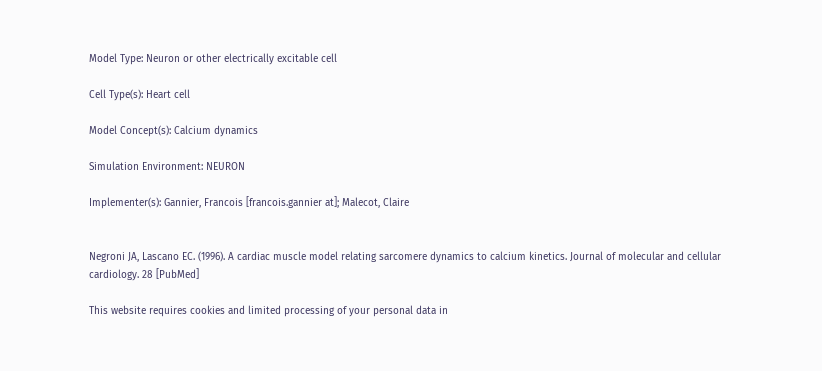Model Type: Neuron or other electrically excitable cell

Cell Type(s): Heart cell

Model Concept(s): Calcium dynamics

Simulation Environment: NEURON

Implementer(s): Gannier, Francois [francois.gannier at]; Malecot, Claire


Negroni JA, Lascano EC. (1996). A cardiac muscle model relating sarcomere dynamics to calcium kinetics. Journal of molecular and cellular cardiology. 28 [PubMed]

This website requires cookies and limited processing of your personal data in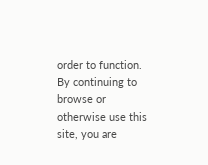order to function. By continuing to browse or otherwise use this site, you are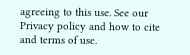agreeing to this use. See our Privacy policy and how to cite and terms of use.